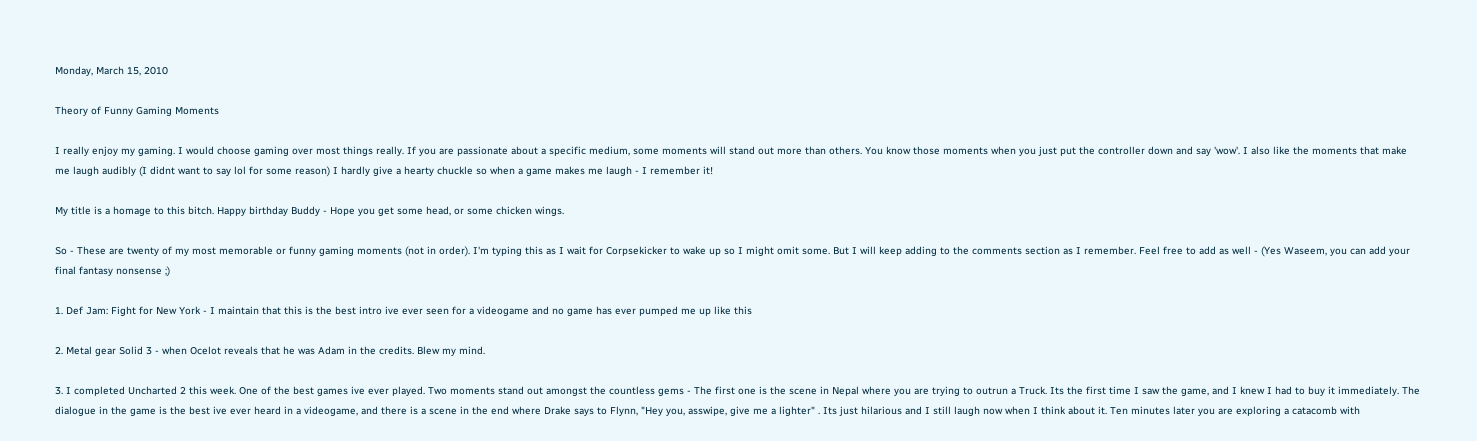Monday, March 15, 2010

Theory of Funny Gaming Moments

I really enjoy my gaming. I would choose gaming over most things really. If you are passionate about a specific medium, some moments will stand out more than others. You know those moments when you just put the controller down and say 'wow'. I also like the moments that make me laugh audibly (I didnt want to say lol for some reason) I hardly give a hearty chuckle so when a game makes me laugh - I remember it!

My title is a homage to this bitch. Happy birthday Buddy - Hope you get some head, or some chicken wings.

So - These are twenty of my most memorable or funny gaming moments (not in order). I'm typing this as I wait for Corpsekicker to wake up so I might omit some. But I will keep adding to the comments section as I remember. Feel free to add as well - (Yes Waseem, you can add your final fantasy nonsense ;)

1. Def Jam: Fight for New York - I maintain that this is the best intro ive ever seen for a videogame and no game has ever pumped me up like this

2. Metal gear Solid 3 - when Ocelot reveals that he was Adam in the credits. Blew my mind.

3. I completed Uncharted 2 this week. One of the best games ive ever played. Two moments stand out amongst the countless gems - The first one is the scene in Nepal where you are trying to outrun a Truck. Its the first time I saw the game, and I knew I had to buy it immediately. The dialogue in the game is the best ive ever heard in a videogame, and there is a scene in the end where Drake says to Flynn, "Hey you, asswipe, give me a lighter" . Its just hilarious and I still laugh now when I think about it. Ten minutes later you are exploring a catacomb with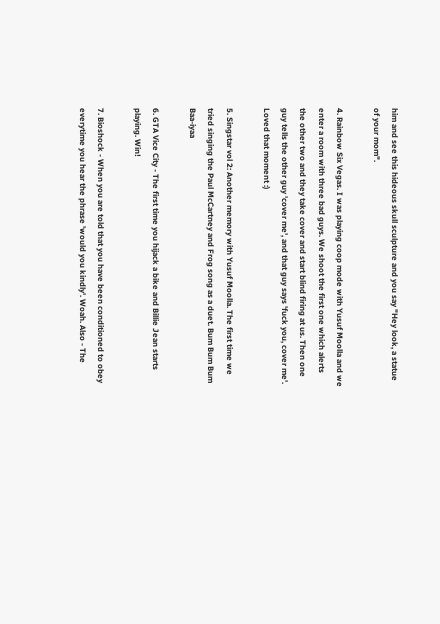him and see this hideous skull sculpture and you say "Hey look, a statue of your mom".

4. Rainbow Six Vegas. I was playing coop mode with Yusuf Moolla and we enter a room with three bad guys. We shoot the first one which alerts the other two and they take cover and start blind firing at us. Then one guy tells the other guy 'cover me', and that guy says 'fuck you, cover me'. Loved that moment :)

5. Singstar vol 2: Another memory with Yusuf Moolla. The first time we tried singing the Paul McCartney and Frog song as a duet. Bum Bum Bum Baa-iyaa

6. GTA Vice City - The first time you hijack a bike and Billie Jean starts playing. Win!

7. Bioshock - When you are told that you have been conditioned to obey everytime you hear the phrase 'would you kindly'. Woah. Also - The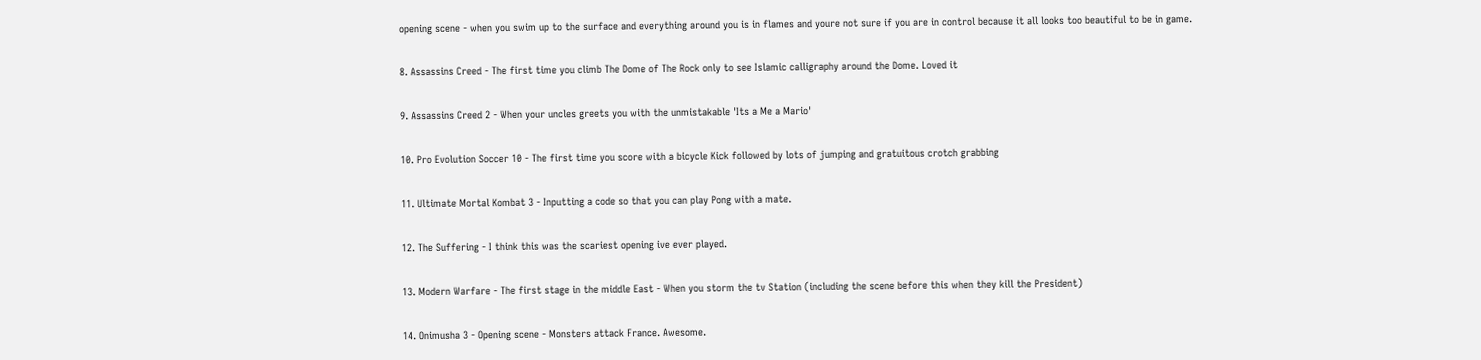opening scene - when you swim up to the surface and everything around you is in flames and youre not sure if you are in control because it all looks too beautiful to be in game.

8. Assassins Creed - The first time you climb The Dome of The Rock only to see Islamic calligraphy around the Dome. Loved it

9. Assassins Creed 2 - When your uncles greets you with the unmistakable 'Its a Me a Mario'

10. Pro Evolution Soccer 10 - The first time you score with a bicycle Kick followed by lots of jumping and gratuitous crotch grabbing

11. Ultimate Mortal Kombat 3 - Inputting a code so that you can play Pong with a mate.

12. The Suffering - I think this was the scariest opening ive ever played.

13. Modern Warfare - The first stage in the middle East - When you storm the tv Station (including the scene before this when they kill the President)

14. Onimusha 3 - Opening scene - Monsters attack France. Awesome.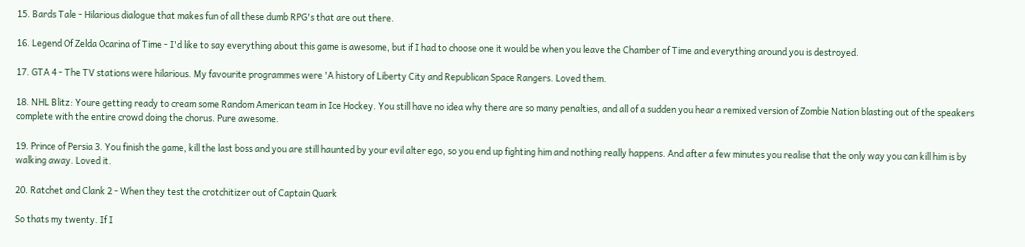15. Bards Tale - Hilarious dialogue that makes fun of all these dumb RPG's that are out there.

16. Legend Of Zelda Ocarina of Time - I'd like to say everything about this game is awesome, but if I had to choose one it would be when you leave the Chamber of Time and everything around you is destroyed.

17. GTA 4 - The TV stations were hilarious. My favourite programmes were 'A history of Liberty City and Republican Space Rangers. Loved them.

18. NHL Blitz: Youre getting ready to cream some Random American team in Ice Hockey. You still have no idea why there are so many penalties, and all of a sudden you hear a remixed version of Zombie Nation blasting out of the speakers complete with the entire crowd doing the chorus. Pure awesome.

19. Prince of Persia 3. You finish the game, kill the last boss and you are still haunted by your evil alter ego, so you end up fighting him and nothing really happens. And after a few minutes you realise that the only way you can kill him is by walking away. Loved it.

20. Ratchet and Clank 2 - When they test the crotchitizer out of Captain Quark

So thats my twenty. If I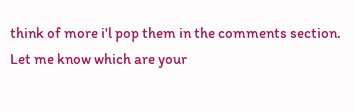think of more i'l pop them in the comments section. Let me know which are your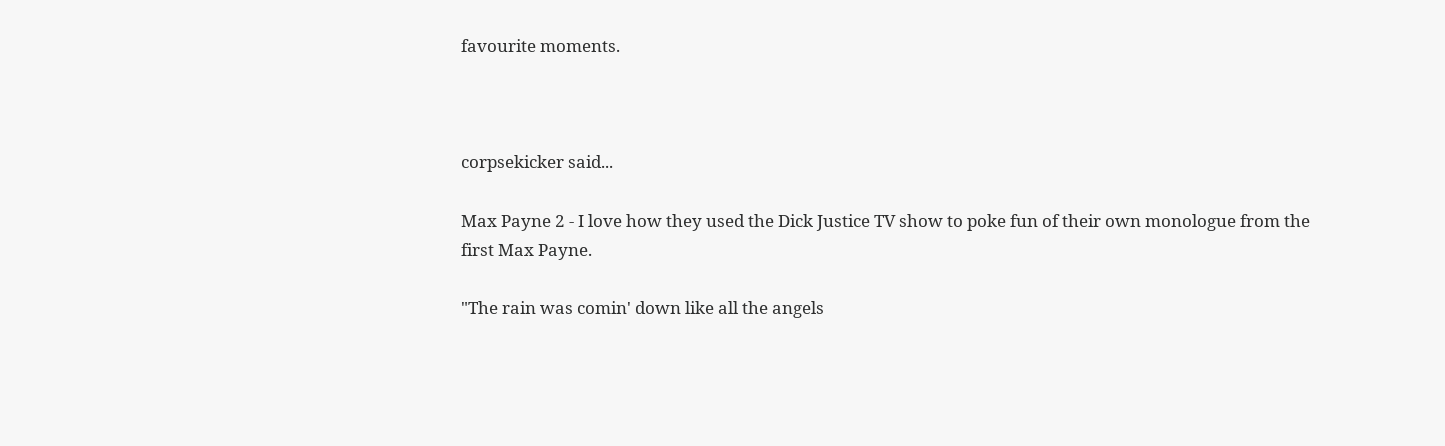favourite moments.



corpsekicker said...

Max Payne 2 - I love how they used the Dick Justice TV show to poke fun of their own monologue from the first Max Payne.

"The rain was comin' down like all the angels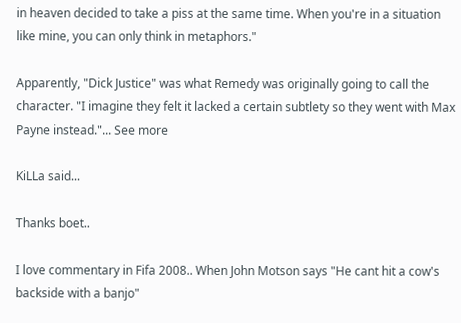in heaven decided to take a piss at the same time. When you're in a situation like mine, you can only think in metaphors."

Apparently, "Dick Justice" was what Remedy was originally going to call the character. "I imagine they felt it lacked a certain subtlety so they went with Max Payne instead."... See more

KiLLa said...

Thanks boet..

I love commentary in Fifa 2008.. When John Motson says "He cant hit a cow's backside with a banjo"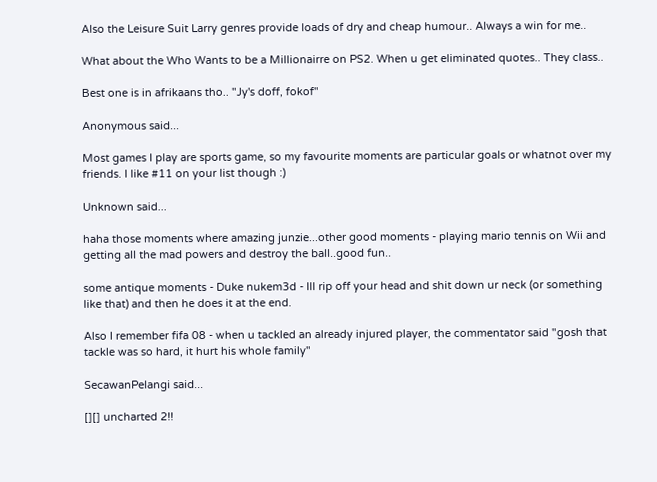Also the Leisure Suit Larry genres provide loads of dry and cheap humour.. Always a win for me..

What about the Who Wants to be a Millionairre on PS2. When u get eliminated quotes.. They class..

Best one is in afrikaans tho.. "Jy's doff, fokof"

Anonymous said...

Most games I play are sports game, so my favourite moments are particular goals or whatnot over my friends. I like #11 on your list though :)

Unknown said...

haha those moments where amazing junzie...other good moments - playing mario tennis on Wii and getting all the mad powers and destroy the ball..good fun..

some antique moments - Duke nukem3d - Ill rip off your head and shit down ur neck (or something like that) and then he does it at the end.

Also I remember fifa 08 - when u tackled an already injured player, the commentator said "gosh that tackle was so hard, it hurt his whole family"

SecawanPelangi said...

[][] uncharted 2!!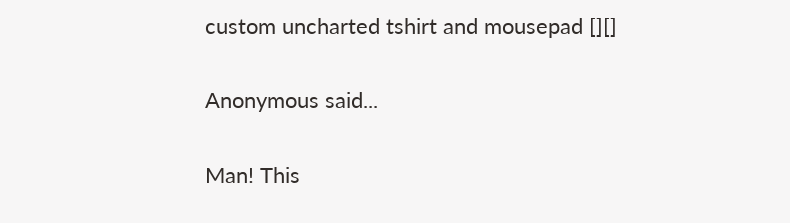custom uncharted tshirt and mousepad [][]

Anonymous said...

Man! This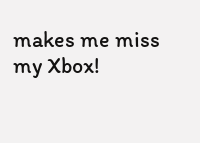makes me miss my Xbox!